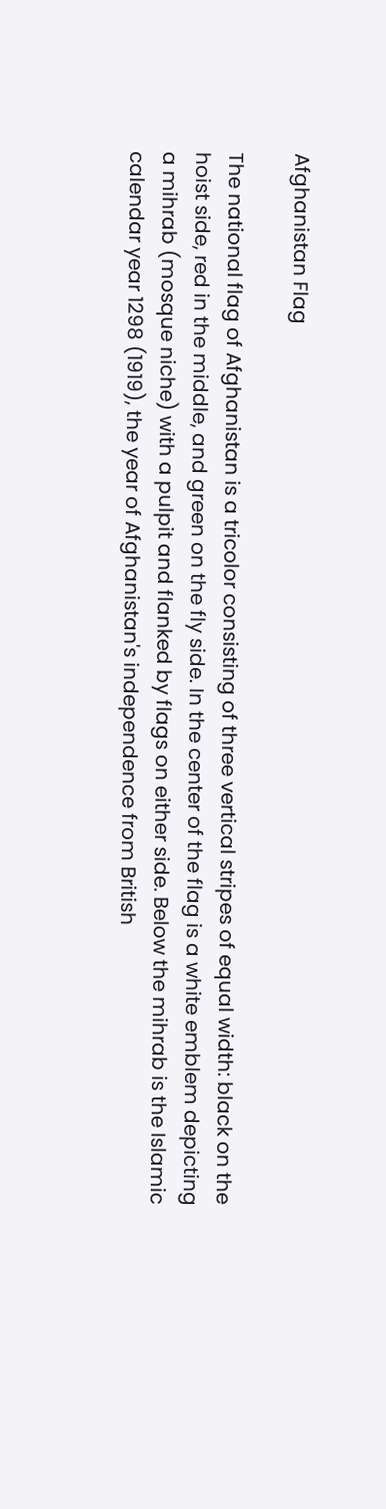Afghanistan Flag

The national flag of Afghanistan is a tricolor consisting of three vertical stripes of equal width: black on the hoist side, red in the middle, and green on the fly side. In the center of the flag is a white emblem depicting a mihrab (mosque niche) with a pulpit and flanked by flags on either side. Below the mihrab is the Islamic calendar year 1298 (1919), the year of Afghanistan's independence from British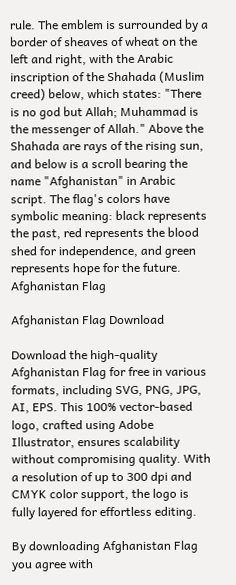rule. The emblem is surrounded by a border of sheaves of wheat on the left and right, with the Arabic inscription of the Shahada (Muslim creed) below, which states: "There is no god but Allah; Muhammad is the messenger of Allah." Above the Shahada are rays of the rising sun, and below is a scroll bearing the name "Afghanistan" in Arabic script. The flag's colors have symbolic meaning: black represents the past, red represents the blood shed for independence, and green represents hope for the future.
Afghanistan Flag

Afghanistan Flag Download

Download the high-quality Afghanistan Flag for free in various formats, including SVG, PNG, JPG, AI, EPS. This 100% vector-based logo, crafted using Adobe Illustrator, ensures scalability without compromising quality. With a resolution of up to 300 dpi and CMYK color support, the logo is fully layered for effortless editing.

By downloading Afghanistan Flag you agree with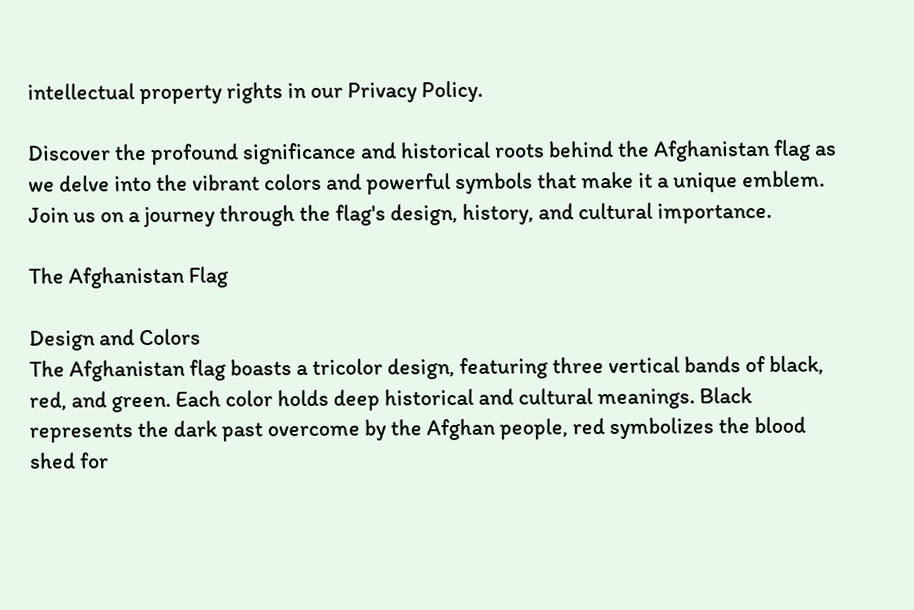intellectual property rights in our Privacy Policy.

Discover the profound significance and historical roots behind the Afghanistan flag as we delve into the vibrant colors and powerful symbols that make it a unique emblem. Join us on a journey through the flag's design, history, and cultural importance.

The Afghanistan Flag

Design and Colors
The Afghanistan flag boasts a tricolor design, featuring three vertical bands of black, red, and green. Each color holds deep historical and cultural meanings. Black represents the dark past overcome by the Afghan people, red symbolizes the blood shed for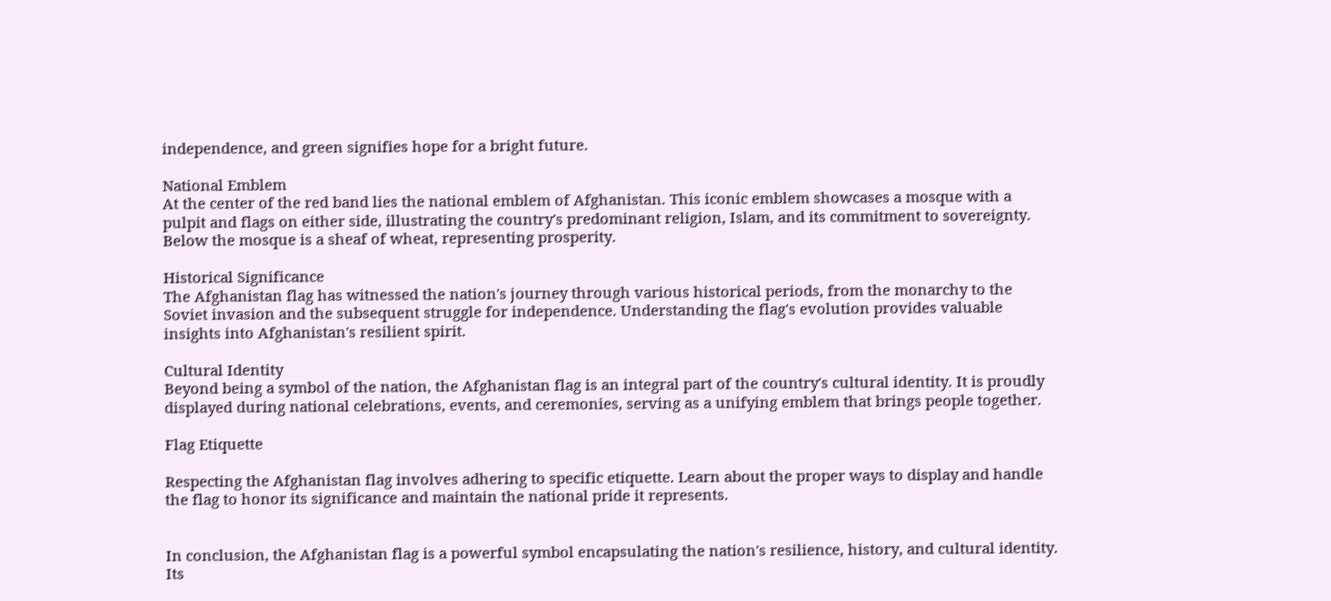independence, and green signifies hope for a bright future.

National Emblem
At the center of the red band lies the national emblem of Afghanistan. This iconic emblem showcases a mosque with a pulpit and flags on either side, illustrating the country's predominant religion, Islam, and its commitment to sovereignty. Below the mosque is a sheaf of wheat, representing prosperity.

Historical Significance
The Afghanistan flag has witnessed the nation's journey through various historical periods, from the monarchy to the Soviet invasion and the subsequent struggle for independence. Understanding the flag's evolution provides valuable insights into Afghanistan's resilient spirit.

Cultural Identity
Beyond being a symbol of the nation, the Afghanistan flag is an integral part of the country's cultural identity. It is proudly displayed during national celebrations, events, and ceremonies, serving as a unifying emblem that brings people together.

Flag Etiquette

Respecting the Afghanistan flag involves adhering to specific etiquette. Learn about the proper ways to display and handle the flag to honor its significance and maintain the national pride it represents.


In conclusion, the Afghanistan flag is a powerful symbol encapsulating the nation's resilience, history, and cultural identity. Its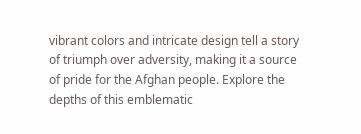vibrant colors and intricate design tell a story of triumph over adversity, making it a source of pride for the Afghan people. Explore the depths of this emblematic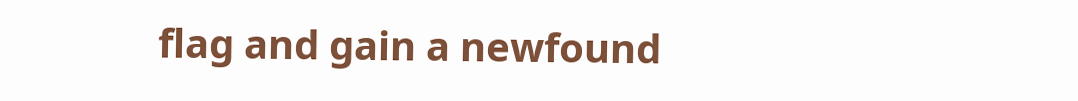flag and gain a newfound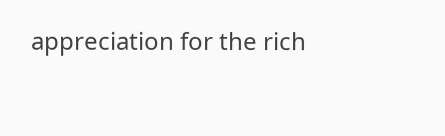appreciation for the rich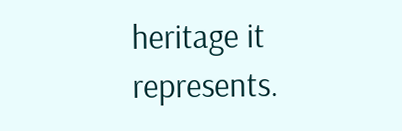heritage it represents.